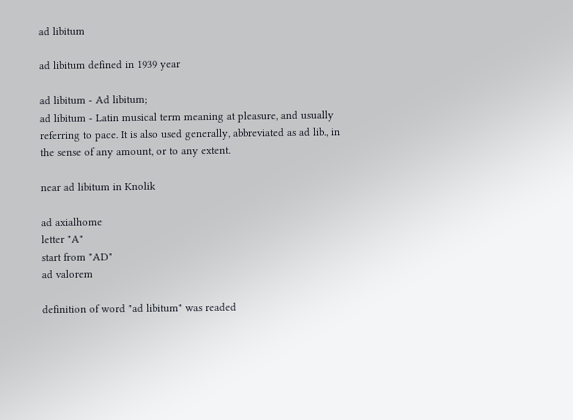ad libitum

ad libitum defined in 1939 year

ad libitum - Ad libitum;
ad libitum - Latin musical term meaning at pleasure, and usually referring to pace. It is also used generally, abbreviated as ad lib., in the sense of any amount, or to any extent.

near ad libitum in Knolik

ad axialhome
letter "A"
start from "AD"
ad valorem

definition of word "ad libitum" was readed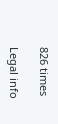826 times

Legal info